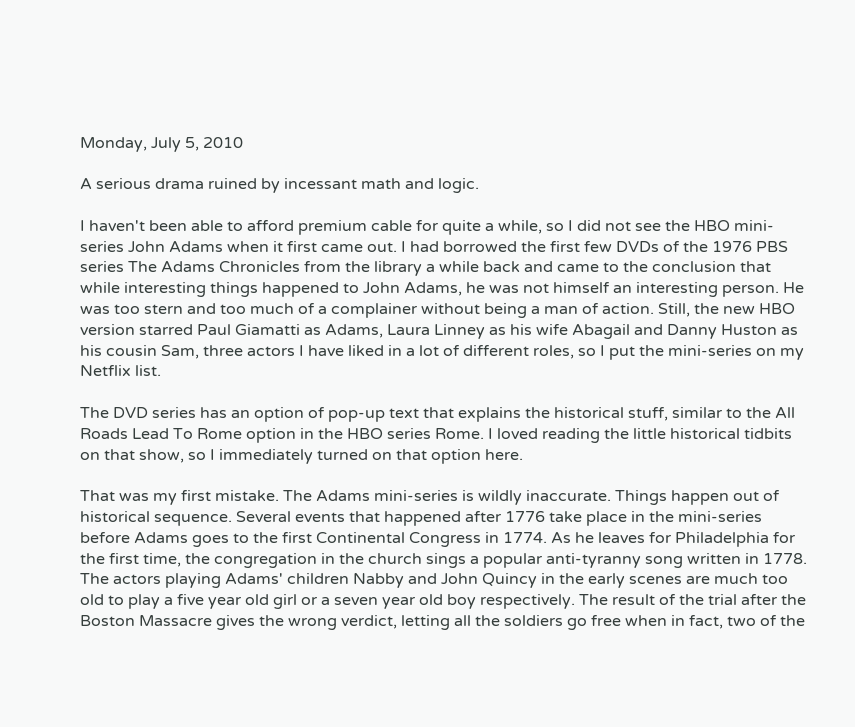Monday, July 5, 2010

A serious drama ruined by incessant math and logic.

I haven't been able to afford premium cable for quite a while, so I did not see the HBO mini-series John Adams when it first came out. I had borrowed the first few DVDs of the 1976 PBS series The Adams Chronicles from the library a while back and came to the conclusion that while interesting things happened to John Adams, he was not himself an interesting person. He was too stern and too much of a complainer without being a man of action. Still, the new HBO version starred Paul Giamatti as Adams, Laura Linney as his wife Abagail and Danny Huston as his cousin Sam, three actors I have liked in a lot of different roles, so I put the mini-series on my Netflix list.

The DVD series has an option of pop-up text that explains the historical stuff, similar to the All Roads Lead To Rome option in the HBO series Rome. I loved reading the little historical tidbits on that show, so I immediately turned on that option here.

That was my first mistake. The Adams mini-series is wildly inaccurate. Things happen out of historical sequence. Several events that happened after 1776 take place in the mini-series before Adams goes to the first Continental Congress in 1774. As he leaves for Philadelphia for the first time, the congregation in the church sings a popular anti-tyranny song written in 1778. The actors playing Adams' children Nabby and John Quincy in the early scenes are much too old to play a five year old girl or a seven year old boy respectively. The result of the trial after the Boston Massacre gives the wrong verdict, letting all the soldiers go free when in fact, two of the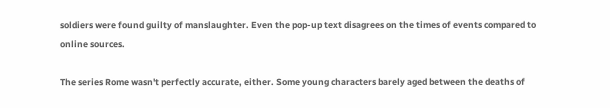soldiers were found guilty of manslaughter. Even the pop-up text disagrees on the times of events compared to online sources.

The series Rome wasn't perfectly accurate, either. Some young characters barely aged between the deaths of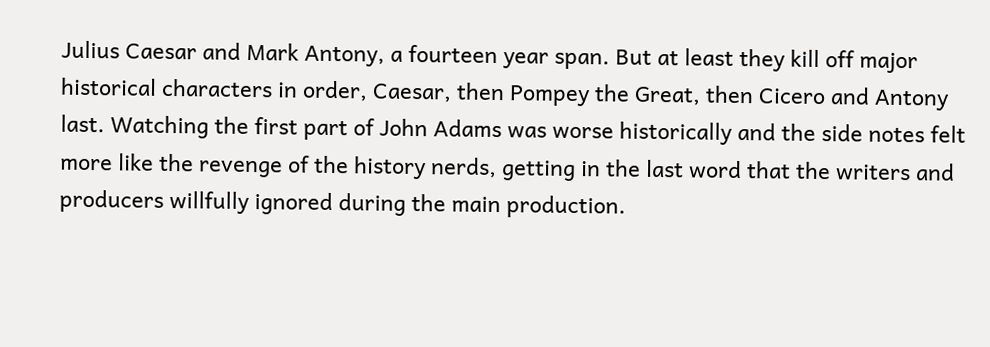Julius Caesar and Mark Antony, a fourteen year span. But at least they kill off major historical characters in order, Caesar, then Pompey the Great, then Cicero and Antony last. Watching the first part of John Adams was worse historically and the side notes felt more like the revenge of the history nerds, getting in the last word that the writers and producers willfully ignored during the main production.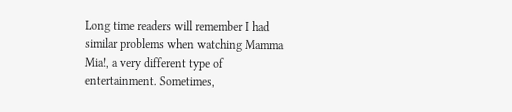Long time readers will remember I had similar problems when watching Mamma Mia!, a very different type of entertainment. Sometimes,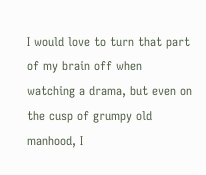I would love to turn that part of my brain off when watching a drama, but even on the cusp of grumpy old manhood, I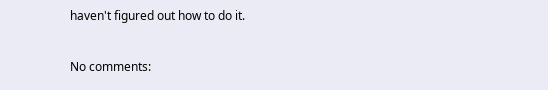haven't figured out how to do it.

No comments: